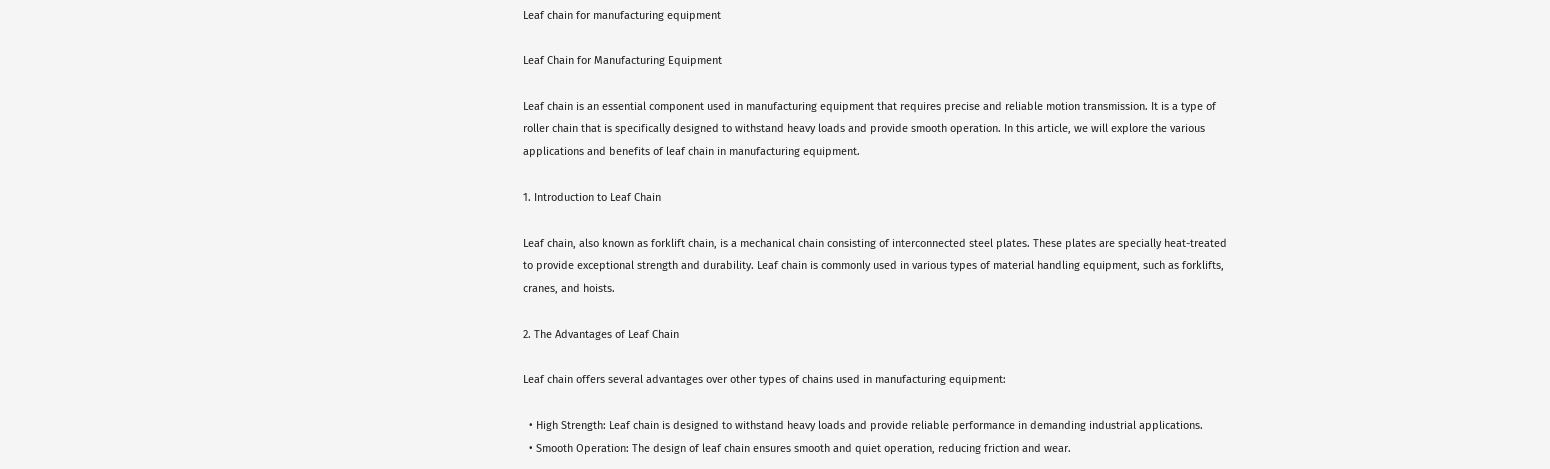Leaf chain for manufacturing equipment

Leaf Chain for Manufacturing Equipment

Leaf chain is an essential component used in manufacturing equipment that requires precise and reliable motion transmission. It is a type of roller chain that is specifically designed to withstand heavy loads and provide smooth operation. In this article, we will explore the various applications and benefits of leaf chain in manufacturing equipment.

1. Introduction to Leaf Chain

Leaf chain, also known as forklift chain, is a mechanical chain consisting of interconnected steel plates. These plates are specially heat-treated to provide exceptional strength and durability. Leaf chain is commonly used in various types of material handling equipment, such as forklifts, cranes, and hoists.

2. The Advantages of Leaf Chain

Leaf chain offers several advantages over other types of chains used in manufacturing equipment:

  • High Strength: Leaf chain is designed to withstand heavy loads and provide reliable performance in demanding industrial applications.
  • Smooth Operation: The design of leaf chain ensures smooth and quiet operation, reducing friction and wear.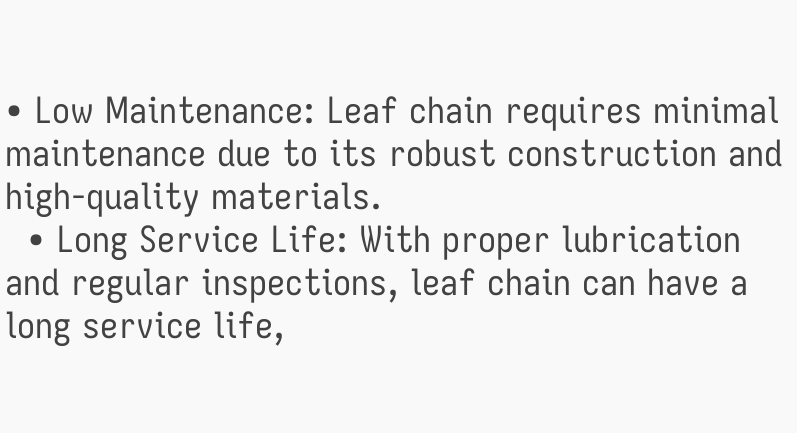• Low Maintenance: Leaf chain requires minimal maintenance due to its robust construction and high-quality materials.
  • Long Service Life: With proper lubrication and regular inspections, leaf chain can have a long service life,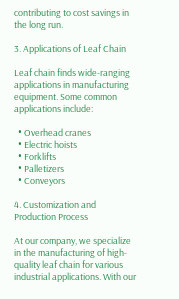contributing to cost savings in the long run.

3. Applications of Leaf Chain

Leaf chain finds wide-ranging applications in manufacturing equipment. Some common applications include:

  • Overhead cranes
  • Electric hoists
  • Forklifts
  • Palletizers
  • Conveyors

4. Customization and Production Process

At our company, we specialize in the manufacturing of high-quality leaf chain for various industrial applications. With our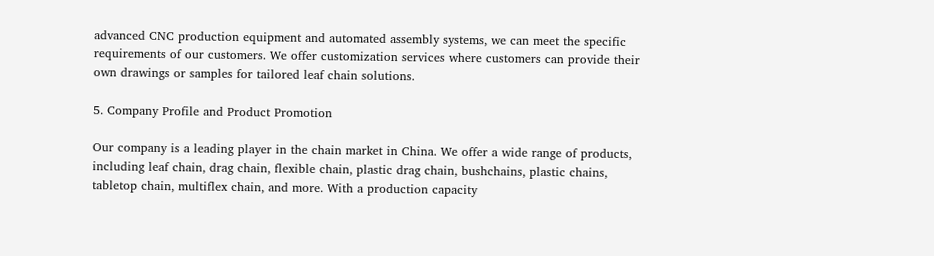advanced CNC production equipment and automated assembly systems, we can meet the specific requirements of our customers. We offer customization services where customers can provide their own drawings or samples for tailored leaf chain solutions.

5. Company Profile and Product Promotion

Our company is a leading player in the chain market in China. We offer a wide range of products, including leaf chain, drag chain, flexible chain, plastic drag chain, bushchains, plastic chains, tabletop chain, multiflex chain, and more. With a production capacity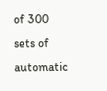of 300 sets of automatic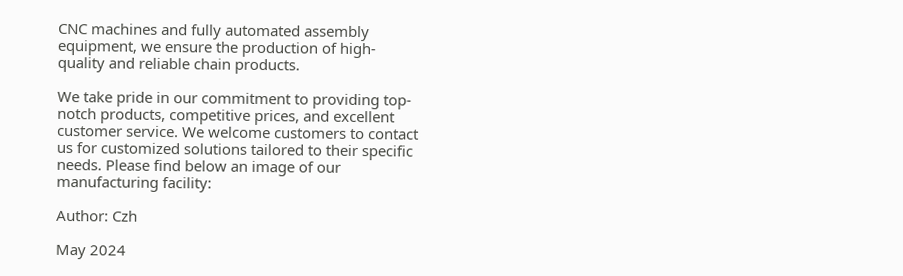CNC machines and fully automated assembly equipment, we ensure the production of high-quality and reliable chain products.

We take pride in our commitment to providing top-notch products, competitive prices, and excellent customer service. We welcome customers to contact us for customized solutions tailored to their specific needs. Please find below an image of our manufacturing facility:

Author: Czh

May 2024